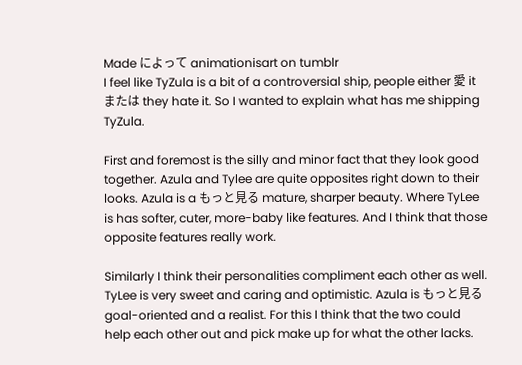Made によって animationisart on tumblr
I feel like TyZula is a bit of a controversial ship, people either 愛 it または they hate it. So I wanted to explain what has me shipping TyZula.

First and foremost is the silly and minor fact that they look good together. Azula and Tylee are quite opposites right down to their looks. Azula is a もっと見る mature, sharper beauty. Where TyLee is has softer, cuter, more-baby like features. And I think that those opposite features really work.

Similarly I think their personalities compliment each other as well. TyLee is very sweet and caring and optimistic. Azula is もっと見る goal-oriented and a realist. For this I think that the two could help each other out and pick make up for what the other lacks.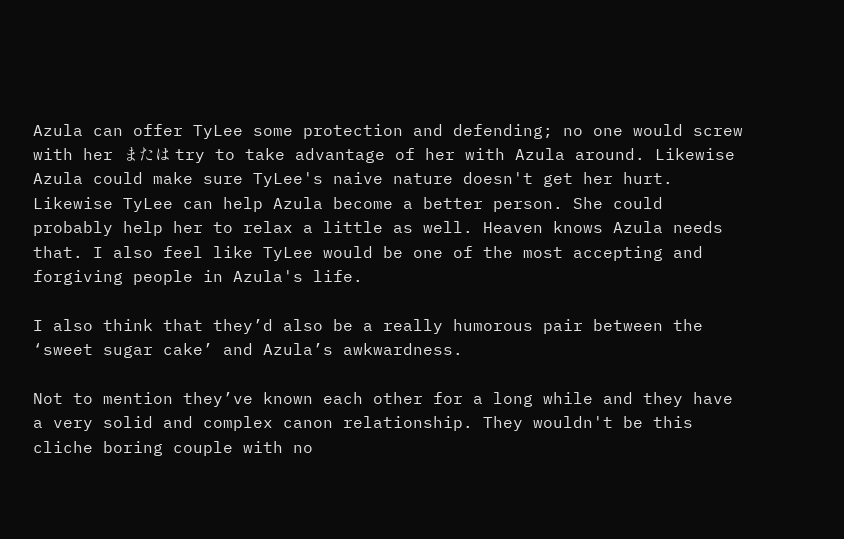Azula can offer TyLee some protection and defending; no one would screw with her または try to take advantage of her with Azula around. Likewise Azula could make sure TyLee's naive nature doesn't get her hurt. Likewise TyLee can help Azula become a better person. She could probably help her to relax a little as well. Heaven knows Azula needs that. I also feel like TyLee would be one of the most accepting and forgiving people in Azula's life.

I also think that they’d also be a really humorous pair between the ‘sweet sugar cake’ and Azula’s awkwardness.

Not to mention they’ve known each other for a long while and they have a very solid and complex canon relationship. They wouldn't be this cliche boring couple with no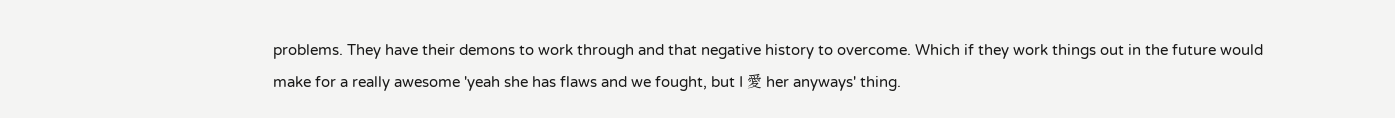problems. They have their demons to work through and that negative history to overcome. Which if they work things out in the future would make for a really awesome 'yeah she has flaws and we fought, but I 愛 her anyways' thing.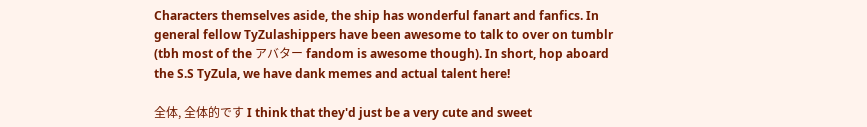Characters themselves aside, the ship has wonderful fanart and fanfics. In general fellow TyZulashippers have been awesome to talk to over on tumblr (tbh most of the アバター fandom is awesome though). In short, hop aboard the S.S TyZula, we have dank memes and actual talent here!

全体, 全体的です I think that they'd just be a very cute and sweet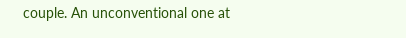couple. An unconventional one at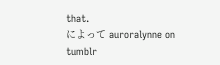that.
によって auroralynne on tumblr